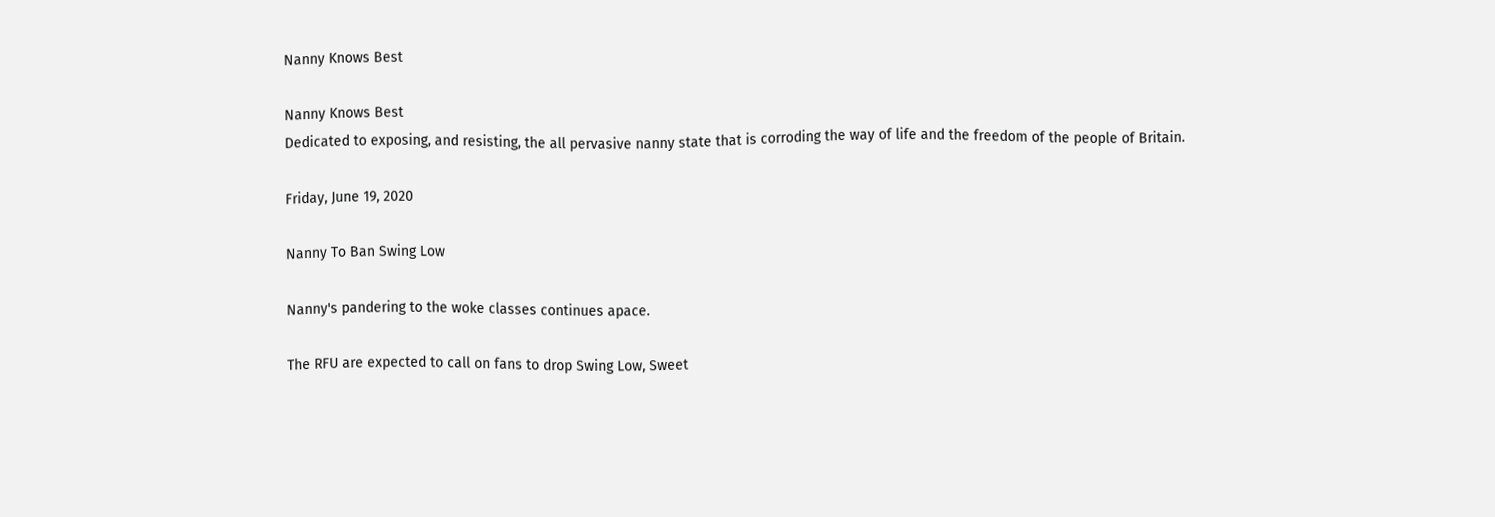Nanny Knows Best

Nanny Knows Best
Dedicated to exposing, and resisting, the all pervasive nanny state that is corroding the way of life and the freedom of the people of Britain.

Friday, June 19, 2020

Nanny To Ban Swing Low

Nanny's pandering to the woke classes continues apace.

The RFU are expected to call on fans to drop Swing Low, Sweet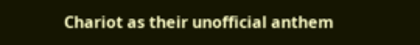Chariot as their unofficial anthem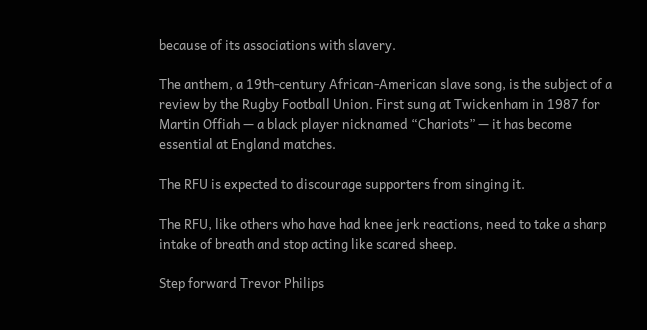because of its associations with slavery.

The anthem, a 19th-century African-American slave song, is the subject of a review by the Rugby Football Union. First sung at Twickenham in 1987 for Martin Offiah — a black player nicknamed “Chariots” — it has become essential at England matches.

The RFU is expected to discourage supporters from singing it.

The RFU, like others who have had knee jerk reactions, need to take a sharp intake of breath and stop acting like scared sheep.

Step forward Trevor Philips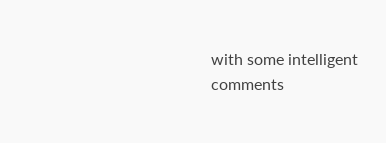with some intelligent comments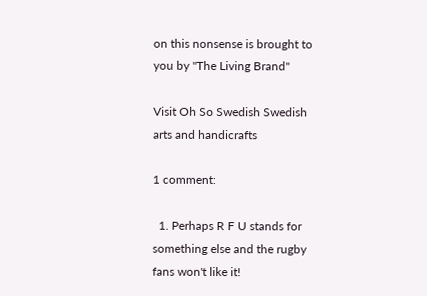on this nonsense is brought to you by "The Living Brand"

Visit Oh So Swedish Swedish arts and handicrafts

1 comment:

  1. Perhaps R F U stands for something else and the rugby fans won't like it!